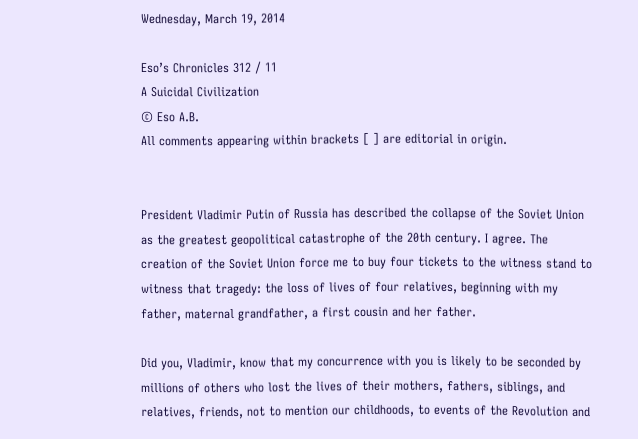Wednesday, March 19, 2014

Eso’s Chronicles 312 / 11
A Suicidal Civilization
© Eso A.B.
All comments appearing within brackets [ ] are editorial in origin.


President Vladimir Putin of Russia has described the collapse of the Soviet Union as the greatest geopolitical catastrophe of the 20th century. I agree. The creation of the Soviet Union force me to buy four tickets to the witness stand to witness that tragedy: the loss of lives of four relatives, beginning with my father, maternal grandfather, a first cousin and her father.

Did you, Vladimir, know that my concurrence with you is likely to be seconded by millions of others who lost the lives of their mothers, fathers, siblings, and relatives, friends, not to mention our childhoods, to events of the Revolution and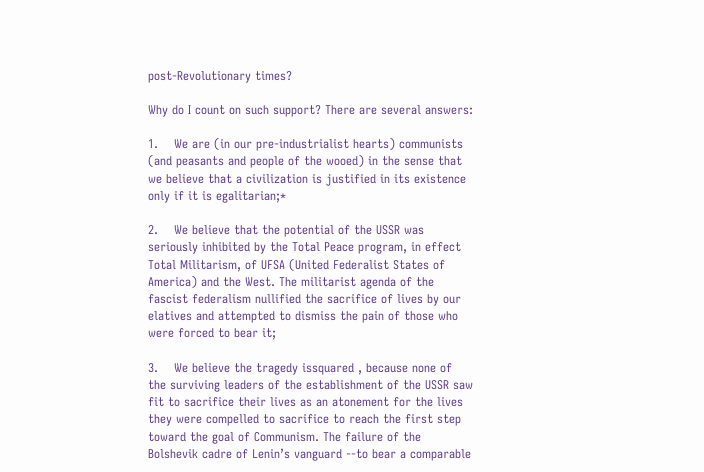post-Revolutionary times?

Why do I count on such support? There are several answers:

1.    We are (in our pre-industrialist hearts) communists (and peasants and people of the wooed) in the sense that we believe that a civilization is justified in its existence only if it is egalitarian;*

2.    We believe that the potential of the USSR was seriously inhibited by the Total Peace program, in effect Total Militarism, of UFSA (United Federalist States of America) and the West. The militarist agenda of the fascist federalism nullified the sacrifice of lives by our elatives and attempted to dismiss the pain of those who were forced to bear it;

3.    We believe the tragedy issquared , because none of the surviving leaders of the establishment of the USSR saw fit to sacrifice their lives as an atonement for the lives they were compelled to sacrifice to reach the first step toward the goal of Communism. The failure of the Bolshevik cadre of Lenin’s vanguard --to bear a comparable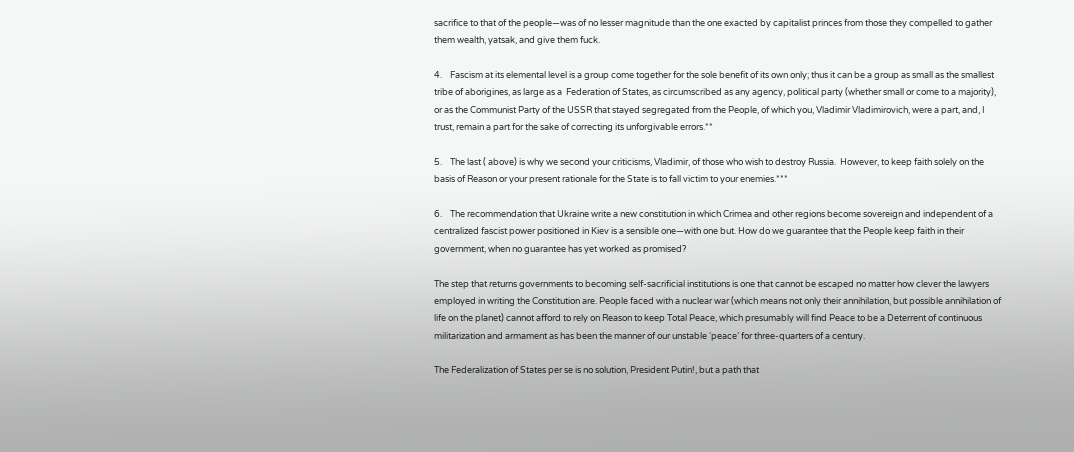sacrifice to that of the people—was of no lesser magnitude than the one exacted by capitalist princes from those they compelled to gather them wealth, yatsak, and give them fuck.

4.    Fascism at its elemental level is a group come together for the sole benefit of its own only; thus it can be a group as small as the smallest tribe of aborigines, as large as a  Federation of States, as circumscribed as any agency, political party (whether small or come to a majority), or as the Communist Party of the USSR that stayed segregated from the People, of which you, Vladimir Vladimirovich, were a part, and, I trust, remain a part for the sake of correcting its unforgivable errors.**

5.    The last ( above) is why we second your criticisms, Vladimir, of those who wish to destroy Russia.  However, to keep faith solely on the basis of Reason or your present rationale for the State is to fall victim to your enemies.***

6.    The recommendation that Ukraine write a new constitution in which Crimea and other regions become sovereign and independent of a centralized fascist power positioned in Kiev is a sensible one—with one but. How do we guarantee that the People keep faith in their government, when no guarantee has yet worked as promised?

The step that returns governments to becoming self-sacrificial institutions is one that cannot be escaped no matter how clever the lawyers employed in writing the Constitution are. People faced with a nuclear war (which means not only their annihilation, but possible annihilation of life on the planet) cannot afford to rely on Reason to keep Total Peace, which presumably will find Peace to be a Deterrent of continuous militarization and armament as has been the manner of our unstable ‘peace’ for three-quarters of a century.

The Federalization of States per se is no solution, President Putin!, but a path that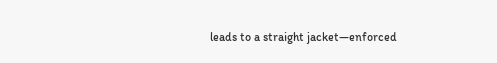leads to a straight jacket—enforced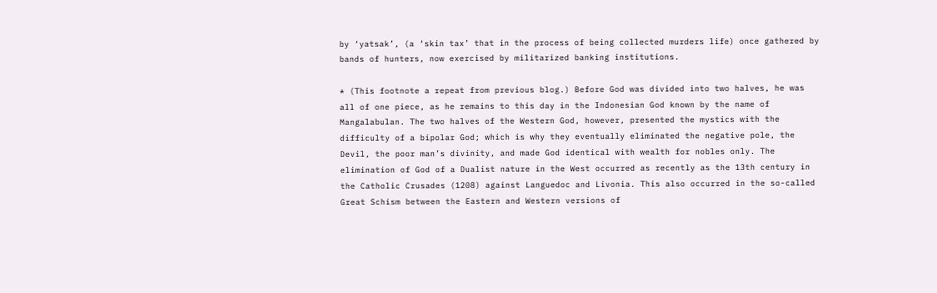by ‘yatsak’, (a ‘skin tax’ that in the process of being collected murders life) once gathered by bands of hunters, now exercised by militarized banking institutions.

* (This footnote a repeat from previous blog.) Before God was divided into two halves, he was all of one piece, as he remains to this day in the Indonesian God known by the name of Mangalabulan. The two halves of the Western God, however, presented the mystics with the difficulty of a bipolar God; which is why they eventually eliminated the negative pole, the Devil, the poor man’s divinity, and made God identical with wealth for nobles only. The elimination of God of a Dualist nature in the West occurred as recently as the 13th century in the Catholic Crusades (1208) against Languedoc and Livonia. This also occurred in the so-called Great Schism between the Eastern and Western versions of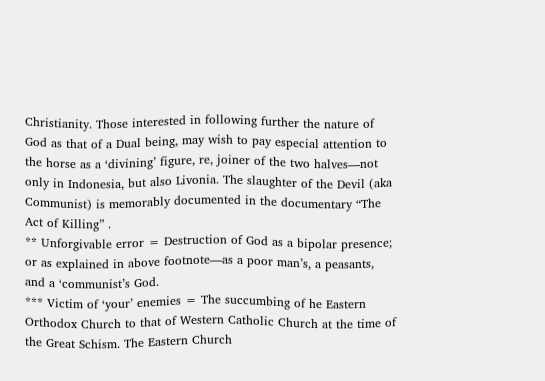Christianity. Those interested in following further the nature of God as that of a Dual being, may wish to pay especial attention to the horse as a ‘divining’ figure, re, joiner of the two halves—not only in Indonesia, but also Livonia. The slaughter of the Devil (aka Communist) is memorably documented in the documentary “The Act of Killing” .
** Unforgivable error = Destruction of God as a bipolar presence; or as explained in above footnote—as a poor man’s, a peasants, and a ‘communist’s God.
*** Victim of ‘your’ enemies = The succumbing of he Eastern Orthodox Church to that of Western Catholic Church at the time of the Great Schism. The Eastern Church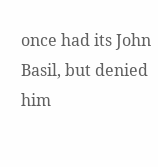once had its John Basil, but denied him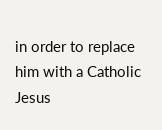in order to replace him with a Catholic Jesus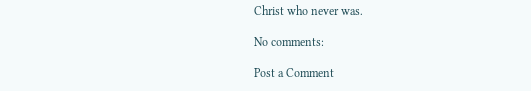Christ who never was.

No comments:

Post a Comment